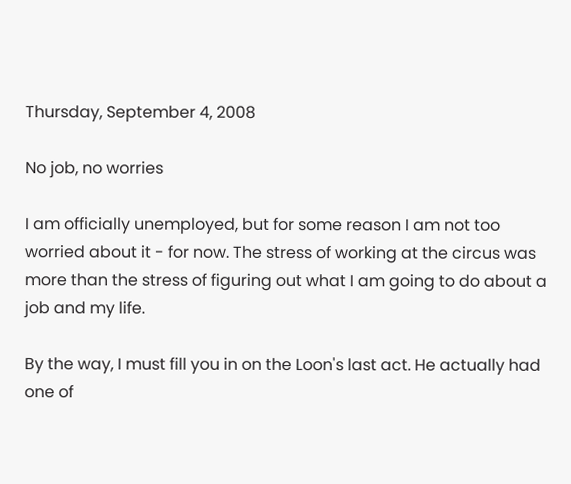Thursday, September 4, 2008

No job, no worries

I am officially unemployed, but for some reason I am not too worried about it - for now. The stress of working at the circus was more than the stress of figuring out what I am going to do about a job and my life.

By the way, I must fill you in on the Loon's last act. He actually had one of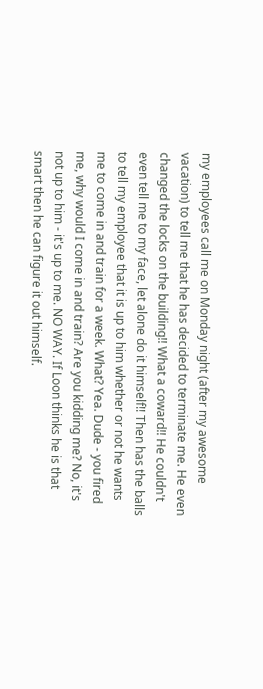my employees call me on Monday night (after my awesome vacation) to tell me that he has decided to terminate me. He even changed the locks on the building!! What a coward!! He couldn't even tell me to my face, let alone do it himself!! Then has the balls to tell my employee that it is up to him whether or not he wants me to come in and train for a week. What? Yea. Dude - you fired me, why would I come in and train? Are you kidding me? No, it's not up to him - it's up to me. NO WAY. If Loon thinks he is that smart then he can figure it out himself.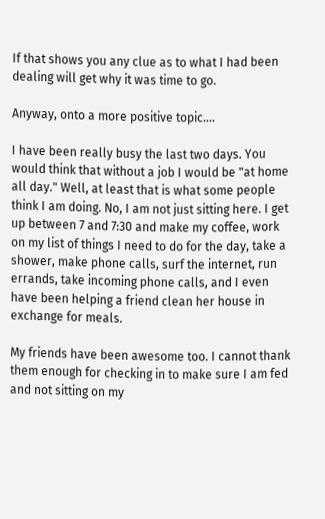If that shows you any clue as to what I had been dealing will get why it was time to go.

Anyway, onto a more positive topic....

I have been really busy the last two days. You would think that without a job I would be "at home all day." Well, at least that is what some people think I am doing. No, I am not just sitting here. I get up between 7 and 7:30 and make my coffee, work on my list of things I need to do for the day, take a shower, make phone calls, surf the internet, run errands, take incoming phone calls, and I even have been helping a friend clean her house in exchange for meals.

My friends have been awesome too. I cannot thank them enough for checking in to make sure I am fed and not sitting on my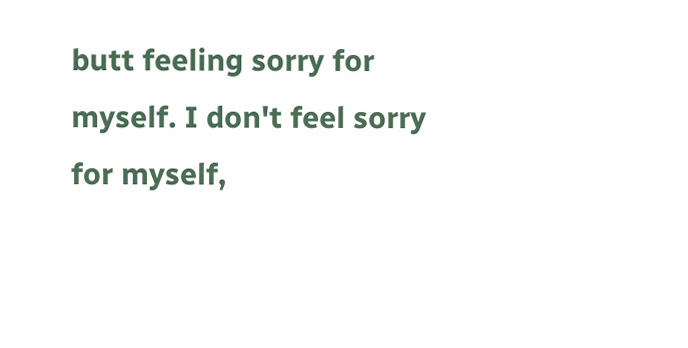butt feeling sorry for myself. I don't feel sorry for myself,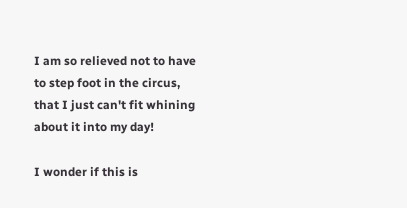I am so relieved not to have to step foot in the circus, that I just can't fit whining about it into my day!

I wonder if this is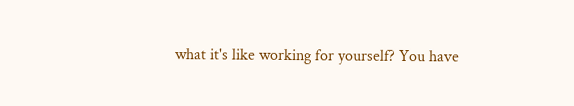what it's like working for yourself? You have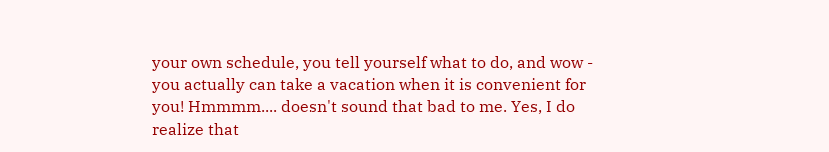your own schedule, you tell yourself what to do, and wow - you actually can take a vacation when it is convenient for you! Hmmmm.... doesn't sound that bad to me. Yes, I do realize that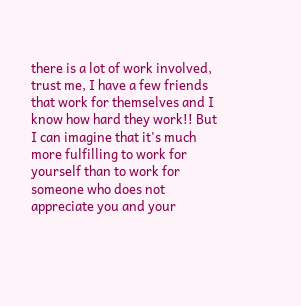there is a lot of work involved, trust me, I have a few friends that work for themselves and I know how hard they work!! But I can imagine that it's much more fulfilling to work for yourself than to work for someone who does not appreciate you and your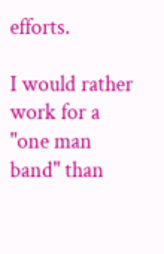efforts.

I would rather work for a "one man band" than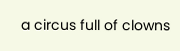a circus full of clowns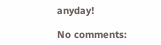anyday!

No comments: